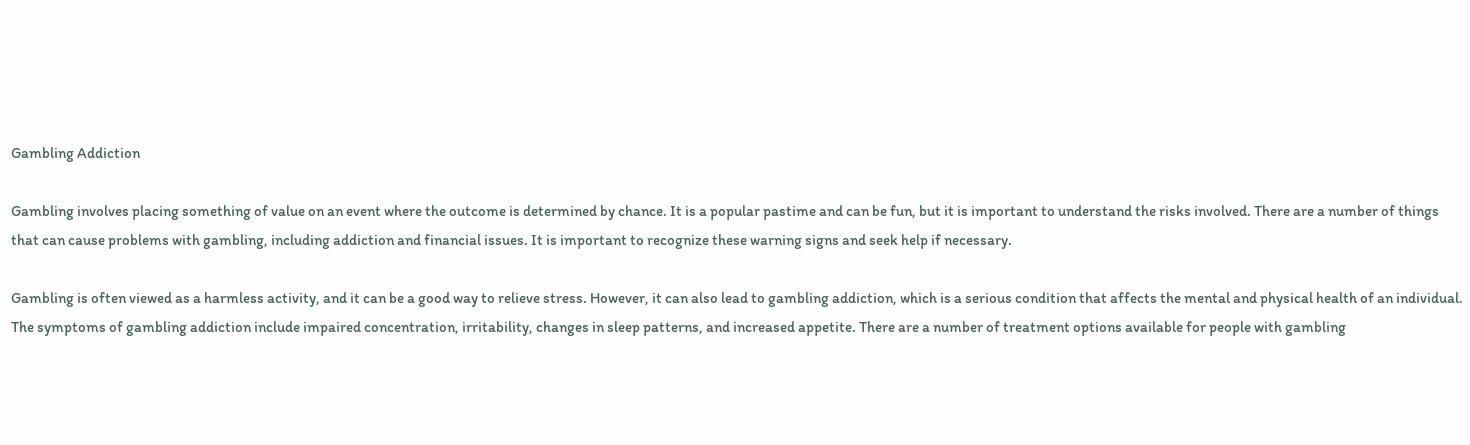Gambling Addiction

Gambling involves placing something of value on an event where the outcome is determined by chance. It is a popular pastime and can be fun, but it is important to understand the risks involved. There are a number of things that can cause problems with gambling, including addiction and financial issues. It is important to recognize these warning signs and seek help if necessary.

Gambling is often viewed as a harmless activity, and it can be a good way to relieve stress. However, it can also lead to gambling addiction, which is a serious condition that affects the mental and physical health of an individual. The symptoms of gambling addiction include impaired concentration, irritability, changes in sleep patterns, and increased appetite. There are a number of treatment options available for people with gambling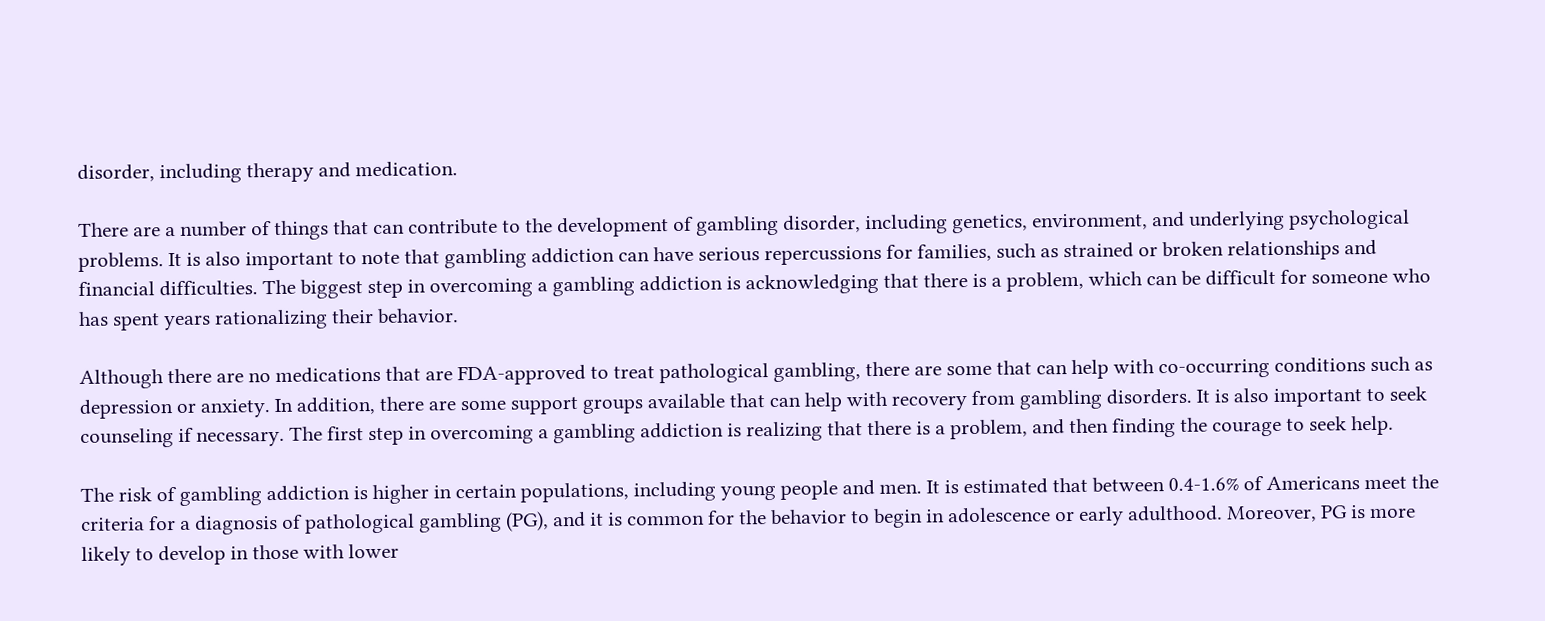disorder, including therapy and medication.

There are a number of things that can contribute to the development of gambling disorder, including genetics, environment, and underlying psychological problems. It is also important to note that gambling addiction can have serious repercussions for families, such as strained or broken relationships and financial difficulties. The biggest step in overcoming a gambling addiction is acknowledging that there is a problem, which can be difficult for someone who has spent years rationalizing their behavior.

Although there are no medications that are FDA-approved to treat pathological gambling, there are some that can help with co-occurring conditions such as depression or anxiety. In addition, there are some support groups available that can help with recovery from gambling disorders. It is also important to seek counseling if necessary. The first step in overcoming a gambling addiction is realizing that there is a problem, and then finding the courage to seek help.

The risk of gambling addiction is higher in certain populations, including young people and men. It is estimated that between 0.4-1.6% of Americans meet the criteria for a diagnosis of pathological gambling (PG), and it is common for the behavior to begin in adolescence or early adulthood. Moreover, PG is more likely to develop in those with lower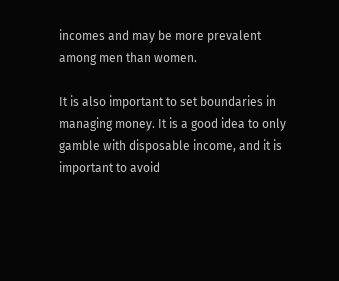incomes and may be more prevalent among men than women.

It is also important to set boundaries in managing money. It is a good idea to only gamble with disposable income, and it is important to avoid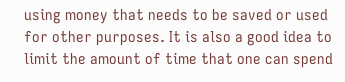using money that needs to be saved or used for other purposes. It is also a good idea to limit the amount of time that one can spend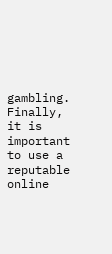gambling. Finally, it is important to use a reputable online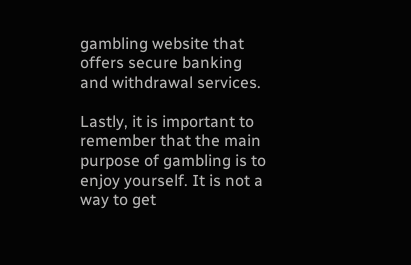gambling website that offers secure banking and withdrawal services.

Lastly, it is important to remember that the main purpose of gambling is to enjoy yourself. It is not a way to get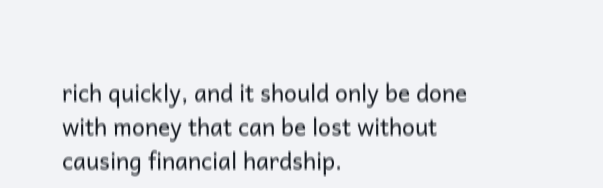rich quickly, and it should only be done with money that can be lost without causing financial hardship.